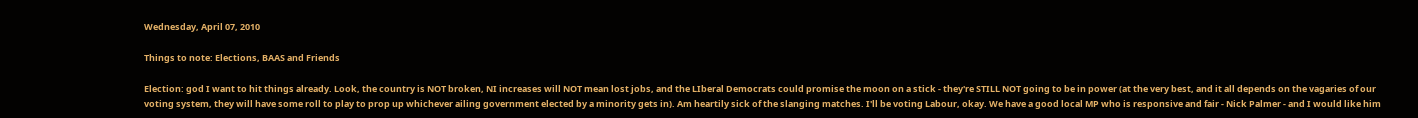Wednesday, April 07, 2010

Things to note: Elections, BAAS and Friends

Election: god I want to hit things already. Look, the country is NOT broken, NI increases will NOT mean lost jobs, and the LIberal Democrats could promise the moon on a stick - they're STILL NOT going to be in power (at the very best, and it all depends on the vagaries of our voting system, they will have some roll to play to prop up whichever ailing government elected by a minority gets in). Am heartily sick of the slanging matches. I'll be voting Labour, okay. We have a good local MP who is responsive and fair - Nick Palmer - and I would like him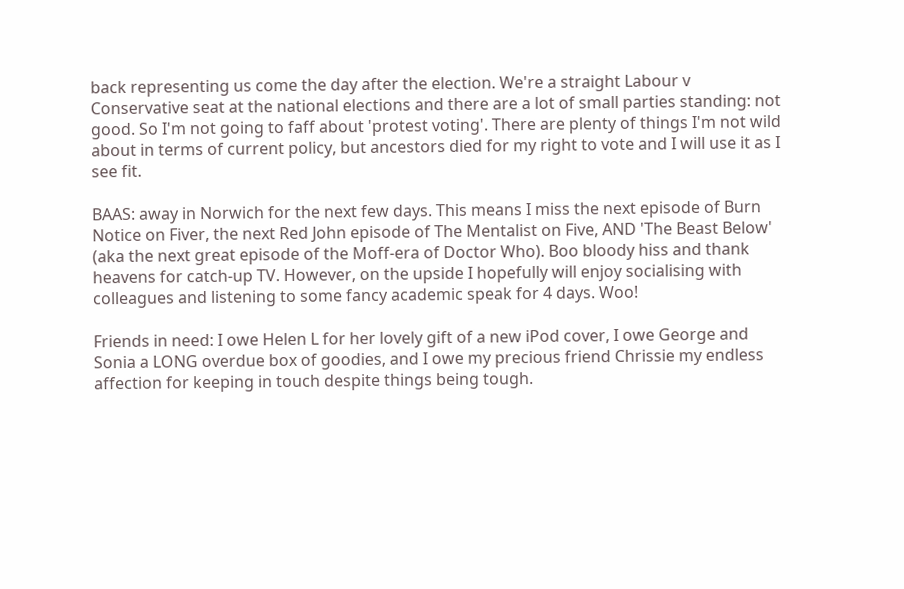back representing us come the day after the election. We're a straight Labour v Conservative seat at the national elections and there are a lot of small parties standing: not good. So I'm not going to faff about 'protest voting'. There are plenty of things I'm not wild about in terms of current policy, but ancestors died for my right to vote and I will use it as I see fit.

BAAS: away in Norwich for the next few days. This means I miss the next episode of Burn Notice on Fiver, the next Red John episode of The Mentalist on Five, AND 'The Beast Below' (aka the next great episode of the Moff-era of Doctor Who). Boo bloody hiss and thank heavens for catch-up TV. However, on the upside I hopefully will enjoy socialising with colleagues and listening to some fancy academic speak for 4 days. Woo!

Friends in need: I owe Helen L for her lovely gift of a new iPod cover, I owe George and Sonia a LONG overdue box of goodies, and I owe my precious friend Chrissie my endless affection for keeping in touch despite things being tough.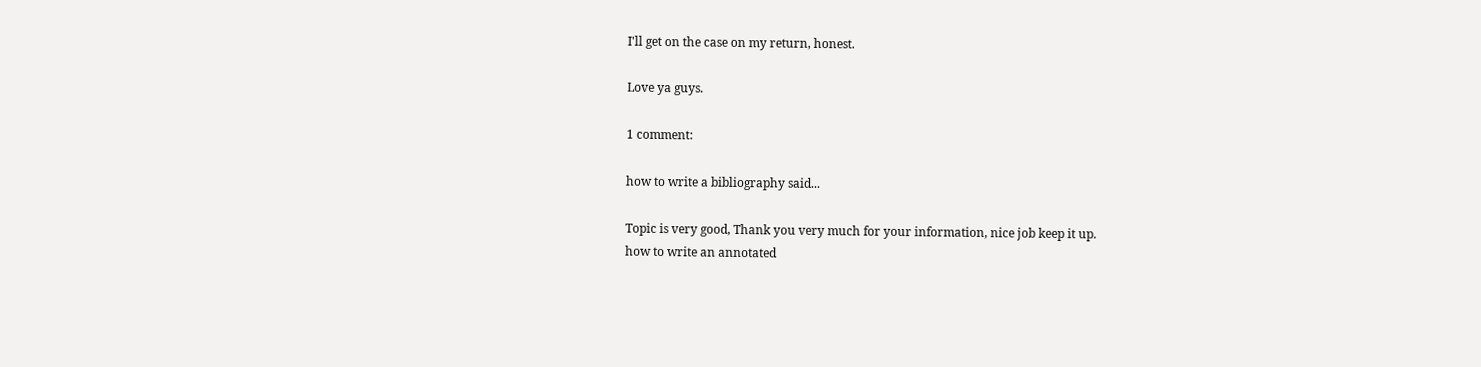I'll get on the case on my return, honest.

Love ya guys.

1 comment:

how to write a bibliography said...

Topic is very good, Thank you very much for your information, nice job keep it up.
how to write an annotated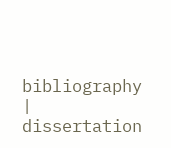bibliography | dissertation